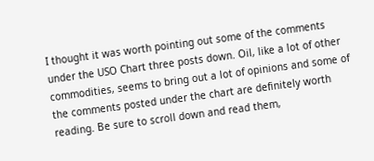I thought it was worth pointing out some of the comments under the USO Chart three posts down. Oil, like a lot of other commodities, seems to bring out a lot of opinions and some of the comments posted under the chart are definitely worth reading. Be sure to scroll down and read them,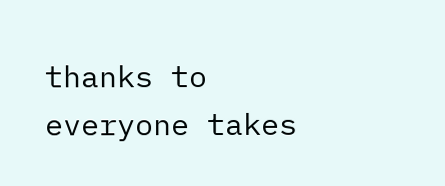thanks to everyone takes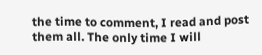the time to comment, I read and post them all. The only time I will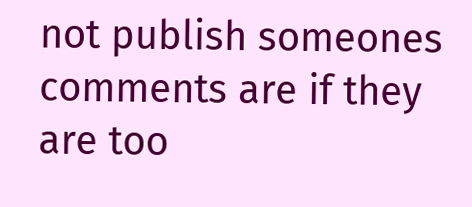not publish someones comments are if they are too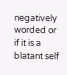negatively worded or if it is a blatant self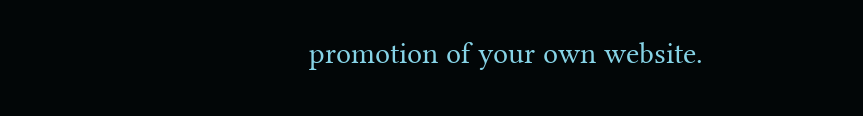promotion of your own website.